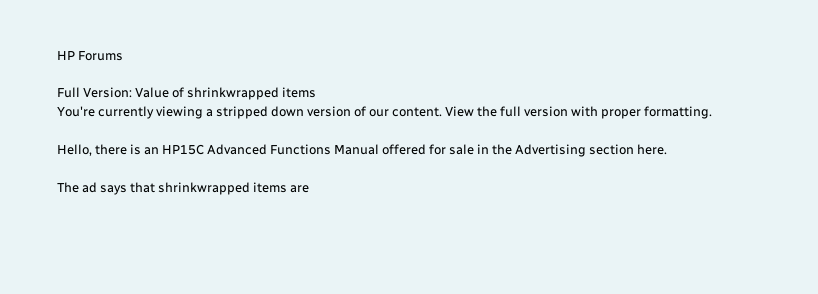HP Forums

Full Version: Value of shrinkwrapped items
You're currently viewing a stripped down version of our content. View the full version with proper formatting.

Hello, there is an HP15C Advanced Functions Manual offered for sale in the Advertising section here.

The ad says that shrinkwrapped items are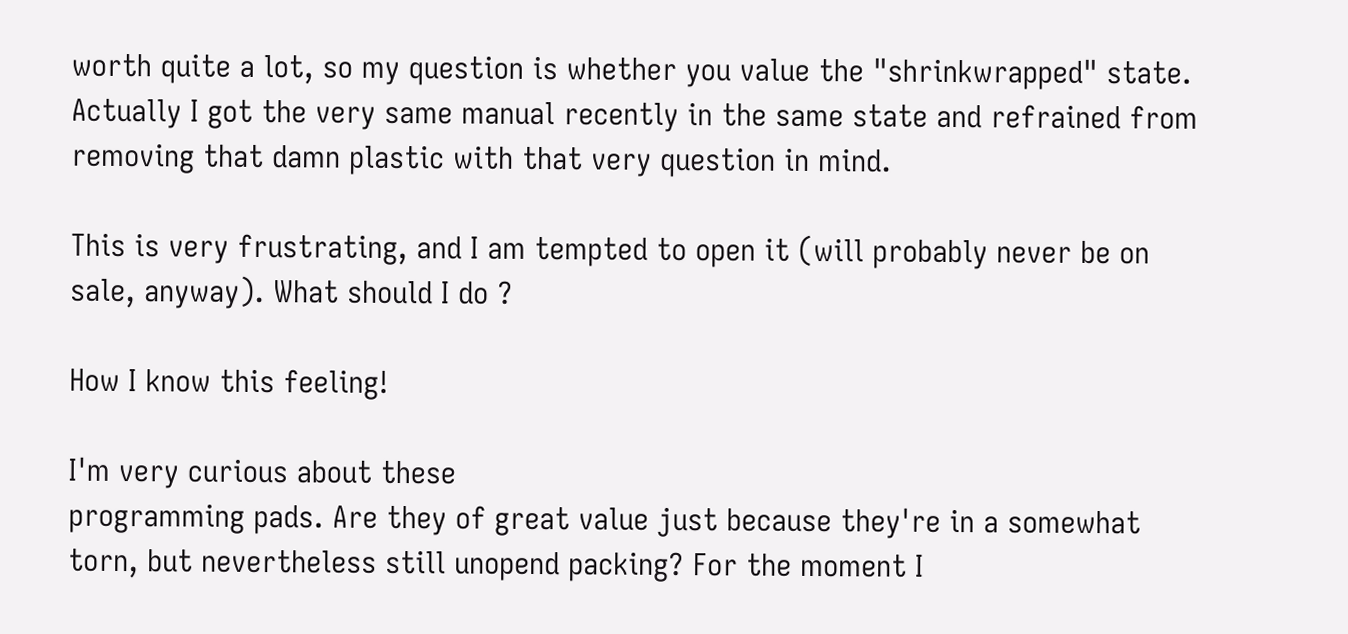worth quite a lot, so my question is whether you value the "shrinkwrapped" state. Actually I got the very same manual recently in the same state and refrained from removing that damn plastic with that very question in mind.

This is very frustrating, and I am tempted to open it (will probably never be on sale, anyway). What should I do ?

How I know this feeling!

I'm very curious about these
programming pads. Are they of great value just because they're in a somewhat torn, but nevertheless still unopend packing? For the moment I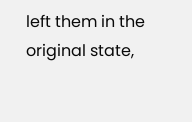left them in the original state,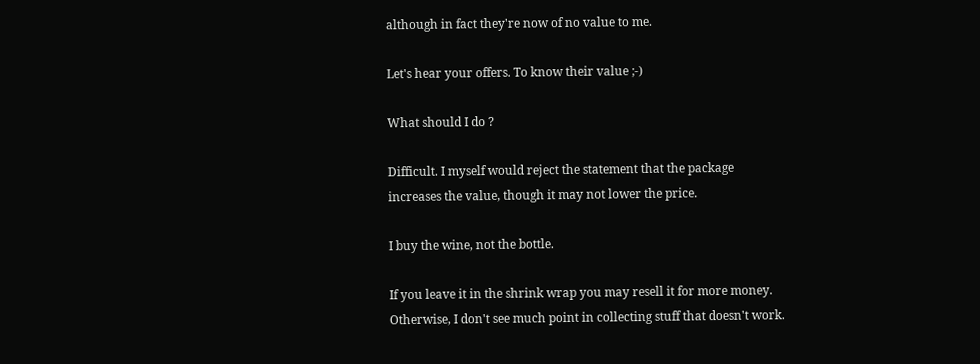although in fact they're now of no value to me.

Let's hear your offers. To know their value ;-)

What should I do ?

Difficult. I myself would reject the statement that the package increases the value, though it may not lower the price.

I buy the wine, not the bottle.

If you leave it in the shrink wrap you may resell it for more money. Otherwise, I don't see much point in collecting stuff that doesn't work.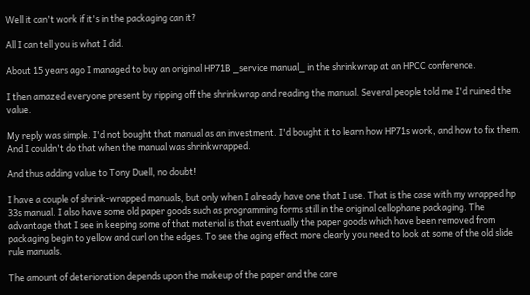Well it can't work if it's in the packaging can it?

All I can tell you is what I did.

About 15 years ago I managed to buy an original HP71B _service manual_ in the shrinkwrap at an HPCC conference.

I then amazed everyone present by ripping off the shrinkwrap and reading the manual. Several people told me I'd ruined the value.

My reply was simple. I'd not bought that manual as an investment. I'd bought it to learn how HP71s work, and how to fix them. And I couldn't do that when the manual was shrinkwrapped.

And thus adding value to Tony Duell, no doubt!

I have a couple of shrink-wrapped manuals, but only when I already have one that I use. That is the case with my wrapped hp 33s manual. I also have some old paper goods such as programming forms still in the original cellophane packaging. The advantage that I see in keeping some of that material is that eventually the paper goods which have been removed from packaging begin to yellow and curl on the edges. To see the aging effect more clearly you need to look at some of the old slide rule manuals.

The amount of deterioration depends upon the makeup of the paper and the care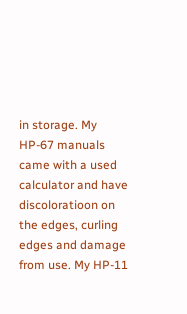in storage. My HP-67 manuals came with a used calculator and have discoloratioon on the edges, curling edges and damage from use. My HP-11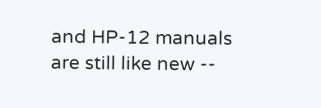and HP-12 manuals are still like new --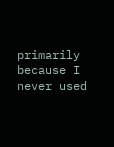primarily because I never used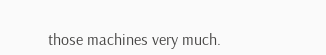those machines very much.